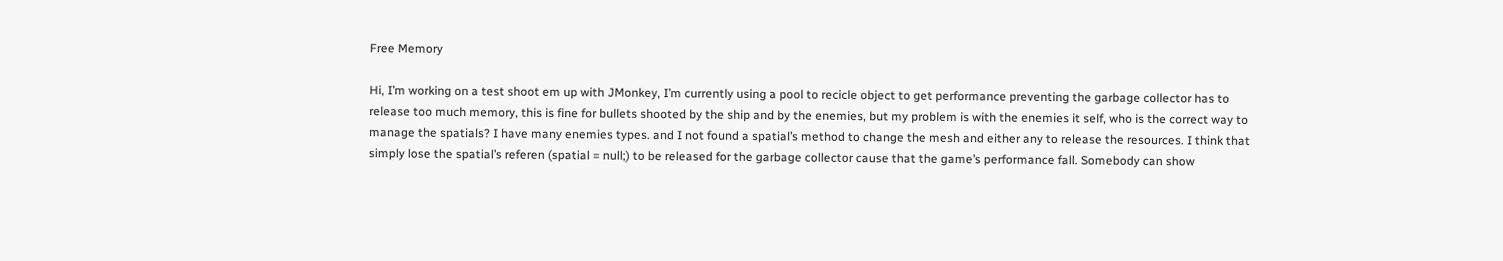Free Memory

Hi, I’m working on a test shoot em up with JMonkey, I’m currently using a pool to recicle object to get performance preventing the garbage collector has to release too much memory, this is fine for bullets shooted by the ship and by the enemies, but my problem is with the enemies it self, who is the correct way to manage the spatials? I have many enemies types. and I not found a spatial’s method to change the mesh and either any to release the resources. I think that simply lose the spatial’s referen (spatial = null;) to be released for the garbage collector cause that the game’s performance fall. Somebody can show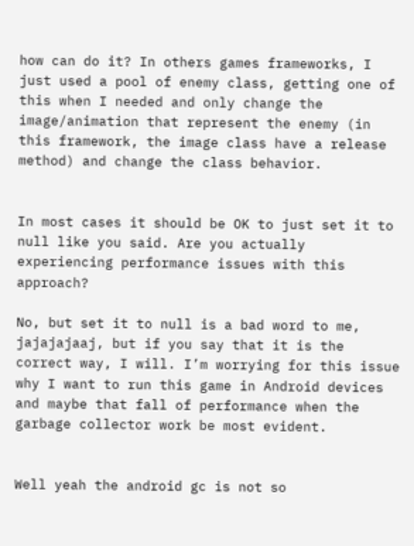how can do it? In others games frameworks, I just used a pool of enemy class, getting one of this when I needed and only change the image/animation that represent the enemy (in this framework, the image class have a release method) and change the class behavior.


In most cases it should be OK to just set it to null like you said. Are you actually experiencing performance issues with this approach?

No, but set it to null is a bad word to me, jajajajaaj, but if you say that it is the correct way, I will. I’m worrying for this issue why I want to run this game in Android devices and maybe that fall of performance when the garbage collector work be most evident.


Well yeah the android gc is not so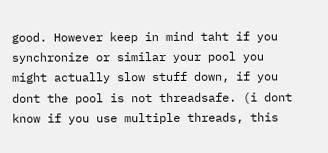good. However keep in mind taht if you synchronize or similar your pool you might actually slow stuff down, if you dont the pool is not threadsafe. (i dont know if you use multiple threads, this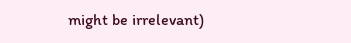might be irrelevant)